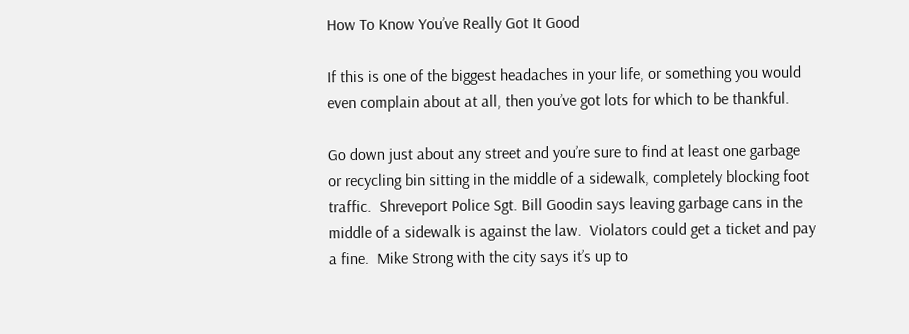How To Know You’ve Really Got It Good

If this is one of the biggest headaches in your life, or something you would even complain about at all, then you’ve got lots for which to be thankful.

Go down just about any street and you’re sure to find at least one garbage or recycling bin sitting in the middle of a sidewalk, completely blocking foot traffic.  Shreveport Police Sgt. Bill Goodin says leaving garbage cans in the middle of a sidewalk is against the law.  Violators could get a ticket and pay a fine.  Mike Strong with the city says it’s up to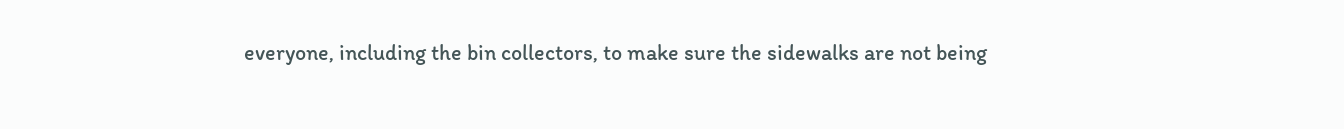everyone, including the bin collectors, to make sure the sidewalks are not being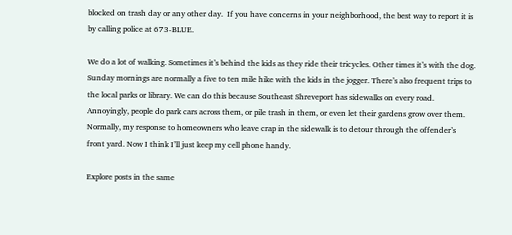blocked on trash day or any other day.  If you have concerns in your neighborhood, the best way to report it is by calling police at 673-BLUE.

We do a lot of walking. Sometimes it’s behind the kids as they ride their tricycles. Other times it’s with the dog. Sunday mornings are normally a five to ten mile hike with the kids in the jogger. There’s also frequent trips to the local parks or library. We can do this because Southeast Shreveport has sidewalks on every road. Annoyingly, people do park cars across them, or pile trash in them, or even let their gardens grow over them. Normally, my response to homeowners who leave crap in the sidewalk is to detour through the offender’s front yard. Now I think I’ll just keep my cell phone handy.

Explore posts in the same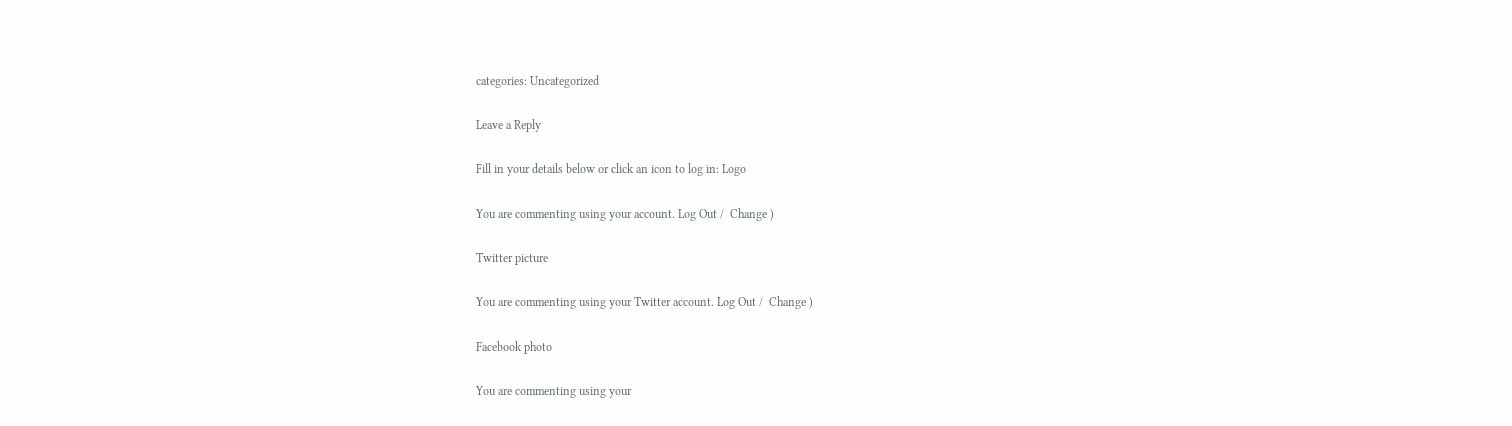categories: Uncategorized

Leave a Reply

Fill in your details below or click an icon to log in: Logo

You are commenting using your account. Log Out /  Change )

Twitter picture

You are commenting using your Twitter account. Log Out /  Change )

Facebook photo

You are commenting using your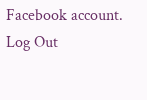Facebook account. Log Out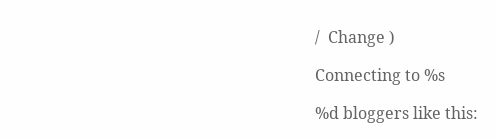/  Change )

Connecting to %s

%d bloggers like this: